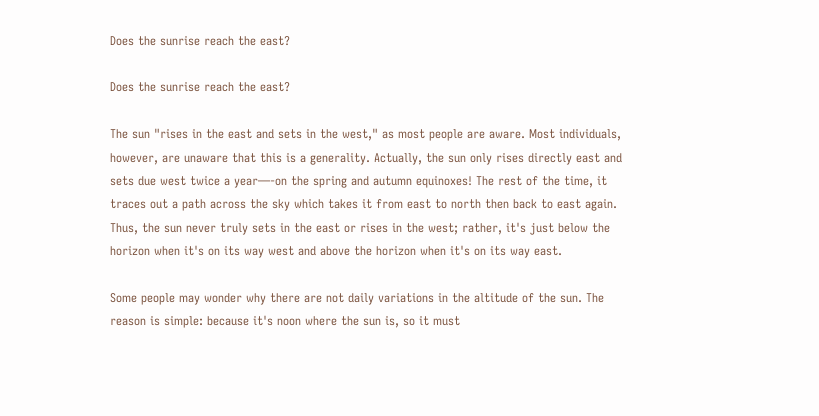Does the sunrise reach the east?

Does the sunrise reach the east?

The sun "rises in the east and sets in the west," as most people are aware. Most individuals, however, are unaware that this is a generality. Actually, the sun only rises directly east and sets due west twice a year—-on the spring and autumn equinoxes! The rest of the time, it traces out a path across the sky which takes it from east to north then back to east again. Thus, the sun never truly sets in the east or rises in the west; rather, it's just below the horizon when it's on its way west and above the horizon when it's on its way east.

Some people may wonder why there are not daily variations in the altitude of the sun. The reason is simple: because it's noon where the sun is, so it must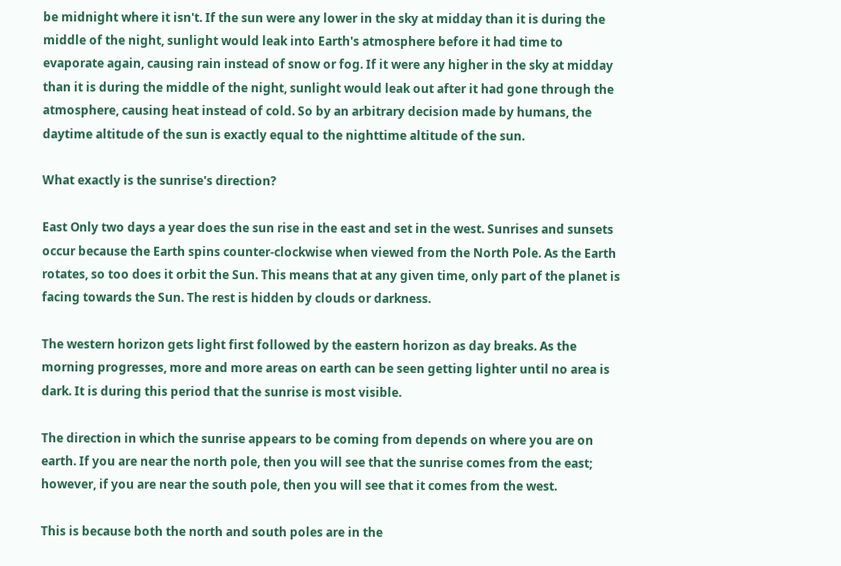be midnight where it isn't. If the sun were any lower in the sky at midday than it is during the middle of the night, sunlight would leak into Earth's atmosphere before it had time to evaporate again, causing rain instead of snow or fog. If it were any higher in the sky at midday than it is during the middle of the night, sunlight would leak out after it had gone through the atmosphere, causing heat instead of cold. So by an arbitrary decision made by humans, the daytime altitude of the sun is exactly equal to the nighttime altitude of the sun.

What exactly is the sunrise's direction?

East Only two days a year does the sun rise in the east and set in the west. Sunrises and sunsets occur because the Earth spins counter-clockwise when viewed from the North Pole. As the Earth rotates, so too does it orbit the Sun. This means that at any given time, only part of the planet is facing towards the Sun. The rest is hidden by clouds or darkness.

The western horizon gets light first followed by the eastern horizon as day breaks. As the morning progresses, more and more areas on earth can be seen getting lighter until no area is dark. It is during this period that the sunrise is most visible.

The direction in which the sunrise appears to be coming from depends on where you are on earth. If you are near the north pole, then you will see that the sunrise comes from the east; however, if you are near the south pole, then you will see that it comes from the west.

This is because both the north and south poles are in the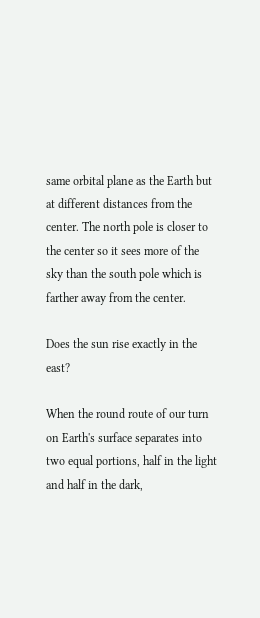same orbital plane as the Earth but at different distances from the center. The north pole is closer to the center so it sees more of the sky than the south pole which is farther away from the center.

Does the sun rise exactly in the east?

When the round route of our turn on Earth's surface separates into two equal portions, half in the light and half in the dark,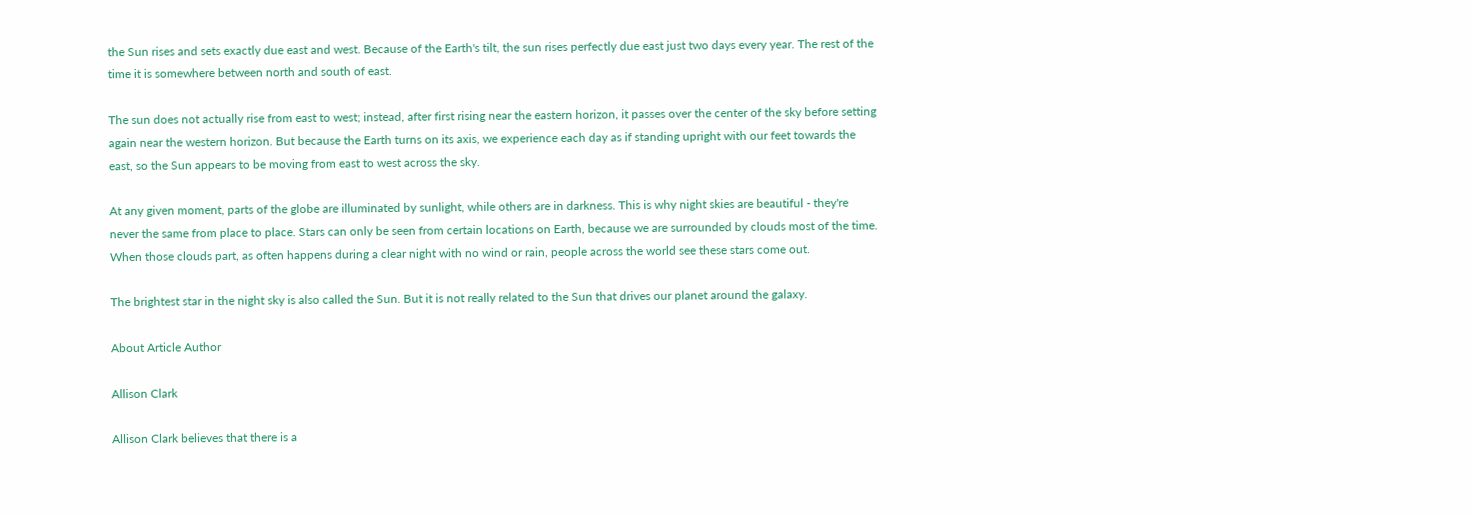the Sun rises and sets exactly due east and west. Because of the Earth's tilt, the sun rises perfectly due east just two days every year. The rest of the time it is somewhere between north and south of east.

The sun does not actually rise from east to west; instead, after first rising near the eastern horizon, it passes over the center of the sky before setting again near the western horizon. But because the Earth turns on its axis, we experience each day as if standing upright with our feet towards the east, so the Sun appears to be moving from east to west across the sky.

At any given moment, parts of the globe are illuminated by sunlight, while others are in darkness. This is why night skies are beautiful - they're never the same from place to place. Stars can only be seen from certain locations on Earth, because we are surrounded by clouds most of the time. When those clouds part, as often happens during a clear night with no wind or rain, people across the world see these stars come out.

The brightest star in the night sky is also called the Sun. But it is not really related to the Sun that drives our planet around the galaxy.

About Article Author

Allison Clark

Allison Clark believes that there is a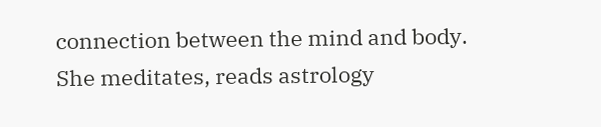connection between the mind and body. She meditates, reads astrology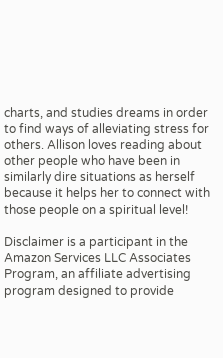charts, and studies dreams in order to find ways of alleviating stress for others. Allison loves reading about other people who have been in similarly dire situations as herself because it helps her to connect with those people on a spiritual level!

Disclaimer is a participant in the Amazon Services LLC Associates Program, an affiliate advertising program designed to provide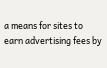a means for sites to earn advertising fees by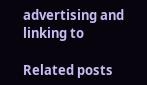advertising and linking to

Related posts